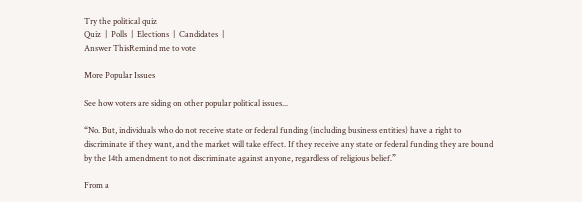Try the political quiz
Quiz  |  Polls  |  Elections  |  Candidates  |
Answer ThisRemind me to vote

More Popular Issues

See how voters are siding on other popular political issues...

“No. But, individuals who do not receive state or federal funding (including business entities) have a right to discriminate if they want, and the market will take effect. If they receive any state or federal funding they are bound by the 14th amendment to not discriminate against anyone, regardless of religious belief.”

From a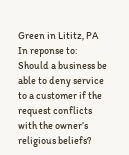Green in Lititz, PA
In reponse to: Should a business be able to deny service to a customer if the request conflicts with the owner’s religious beliefs?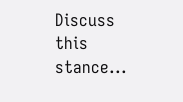Discuss this stance...